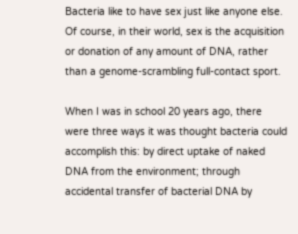Bacteria like to have sex just like anyone else. Of course, in their world, sex is the acquisition or donation of any amount of DNA, rather than a genome-scrambling full-contact sport.

When I was in school 20 years ago, there were three ways it was thought bacteria could accomplish this: by direct uptake of naked DNA from the environment; through accidental transfer of bacterial DNA by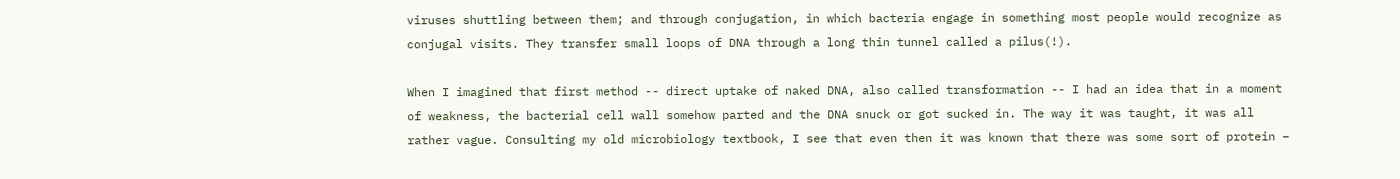viruses shuttling between them; and through conjugation, in which bacteria engage in something most people would recognize as conjugal visits. They transfer small loops of DNA through a long thin tunnel called a pilus(!).

When I imagined that first method -- direct uptake of naked DNA, also called transformation -- I had an idea that in a moment of weakness, the bacterial cell wall somehow parted and the DNA snuck or got sucked in. The way it was taught, it was all rather vague. Consulting my old microbiology textbook, I see that even then it was known that there was some sort of protein –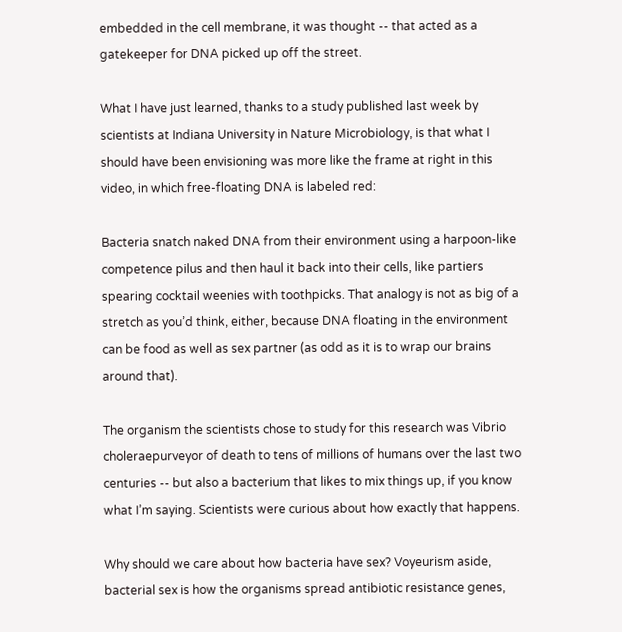embedded in the cell membrane, it was thought -- that acted as a gatekeeper for DNA picked up off the street.

What I have just learned, thanks to a study published last week by scientists at Indiana University in Nature Microbiology, is that what I should have been envisioning was more like the frame at right in this video, in which free-floating DNA is labeled red:

Bacteria snatch naked DNA from their environment using a harpoon-like competence pilus and then haul it back into their cells, like partiers spearing cocktail weenies with toothpicks. That analogy is not as big of a stretch as you’d think, either, because DNA floating in the environment can be food as well as sex partner (as odd as it is to wrap our brains around that).

The organism the scientists chose to study for this research was Vibrio choleraepurveyor of death to tens of millions of humans over the last two centuries -- but also a bacterium that likes to mix things up, if you know what I’m saying. Scientists were curious about how exactly that happens.

Why should we care about how bacteria have sex? Voyeurism aside, bacterial sex is how the organisms spread antibiotic resistance genes,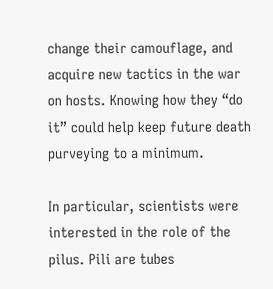change their camouflage, and acquire new tactics in the war on hosts. Knowing how they “do it” could help keep future death purveying to a minimum.

In particular, scientists were interested in the role of the pilus. Pili are tubes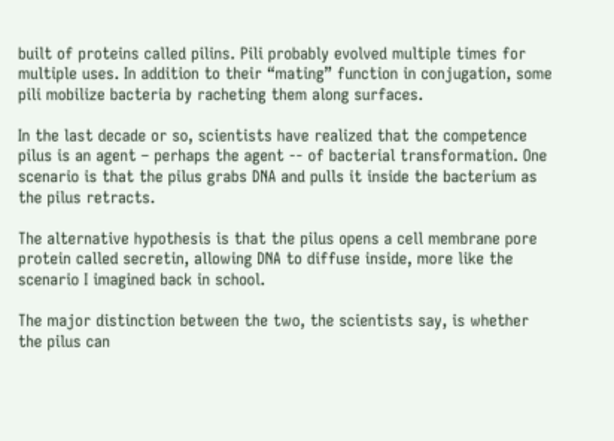built of proteins called pilins. Pili probably evolved multiple times for multiple uses. In addition to their “mating” function in conjugation, some pili mobilize bacteria by racheting them along surfaces.

In the last decade or so, scientists have realized that the competence pilus is an agent – perhaps the agent -- of bacterial transformation. One scenario is that the pilus grabs DNA and pulls it inside the bacterium as the pilus retracts.

The alternative hypothesis is that the pilus opens a cell membrane pore protein called secretin, allowing DNA to diffuse inside, more like the scenario I imagined back in school.

The major distinction between the two, the scientists say, is whether the pilus can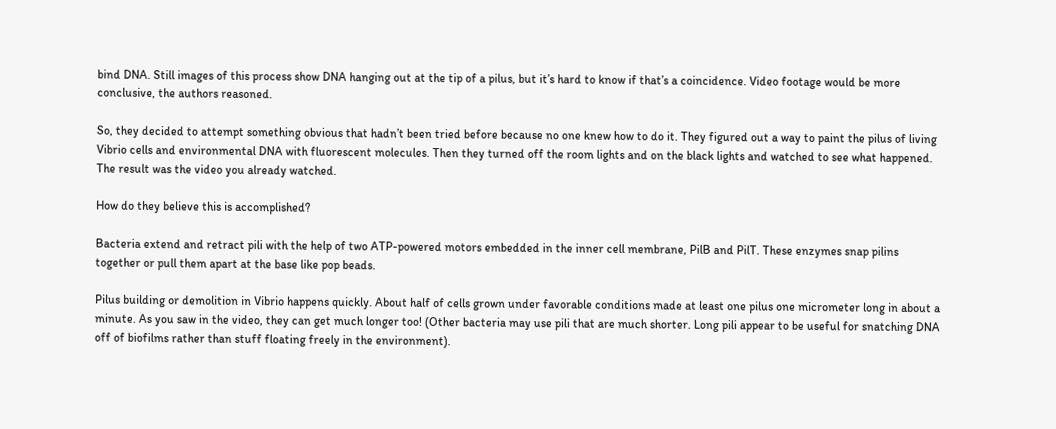bind DNA. Still images of this process show DNA hanging out at the tip of a pilus, but it’s hard to know if that’s a coincidence. Video footage would be more conclusive, the authors reasoned.

So, they decided to attempt something obvious that hadn’t been tried before because no one knew how to do it. They figured out a way to paint the pilus of living Vibrio cells and environmental DNA with fluorescent molecules. Then they turned off the room lights and on the black lights and watched to see what happened. The result was the video you already watched.

How do they believe this is accomplished?

Bacteria extend and retract pili with the help of two ATP-powered motors embedded in the inner cell membrane, PilB and PilT. These enzymes snap pilins together or pull them apart at the base like pop beads.

Pilus building or demolition in Vibrio happens quickly. About half of cells grown under favorable conditions made at least one pilus one micrometer long in about a minute. As you saw in the video, they can get much longer too! (Other bacteria may use pili that are much shorter. Long pili appear to be useful for snatching DNA off of biofilms rather than stuff floating freely in the environment).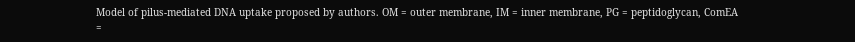Model of pilus-mediated DNA uptake proposed by authors. OM = outer membrane, IM = inner membrane, PG = peptidoglycan, ComEA =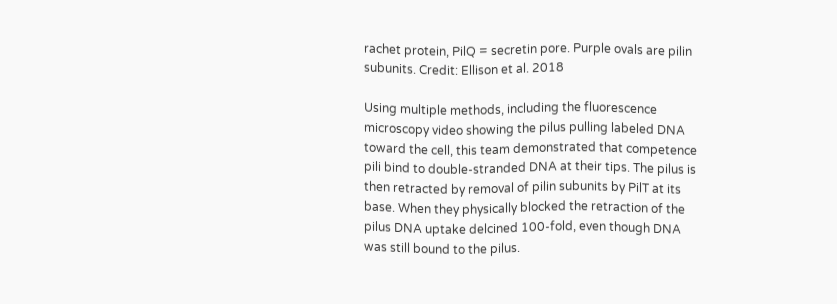rachet protein, PilQ = secretin pore. Purple ovals are pilin subunits. Credit: Ellison et al. 2018

Using multiple methods, including the fluorescence microscopy video showing the pilus pulling labeled DNA toward the cell, this team demonstrated that competence pili bind to double-stranded DNA at their tips. The pilus is then retracted by removal of pilin subunits by PilT at its base. When they physically blocked the retraction of the pilus DNA uptake delcined 100-fold, even though DNA was still bound to the pilus.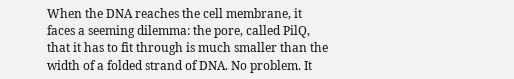When the DNA reaches the cell membrane, it faces a seeming dilemma: the pore, called PilQ, that it has to fit through is much smaller than the width of a folded strand of DNA. No problem. It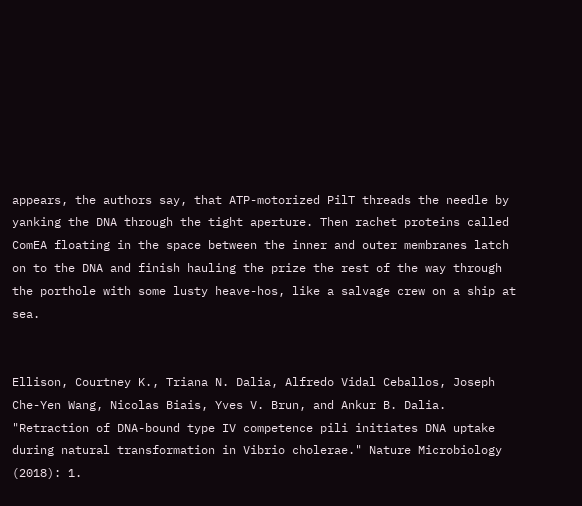appears, the authors say, that ATP-motorized PilT threads the needle by yanking the DNA through the tight aperture. Then rachet proteins called ComEA floating in the space between the inner and outer membranes latch on to the DNA and finish hauling the prize the rest of the way through the porthole with some lusty heave-hos, like a salvage crew on a ship at sea.


Ellison, Courtney K., Triana N. Dalia, Alfredo Vidal Ceballos, Joseph Che-Yen Wang, Nicolas Biais, Yves V. Brun, and Ankur B. Dalia. "Retraction of DNA-bound type IV competence pili initiates DNA uptake during natural transformation in Vibrio cholerae." Nature Microbiology (2018): 1.